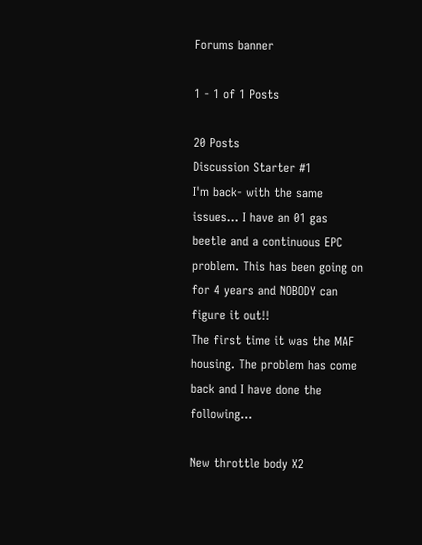Forums banner

1 - 1 of 1 Posts

20 Posts
Discussion Starter #1
I'm back- with the same issues... I have an 01 gas beetle and a continuous EPC problem. This has been going on for 4 years and NOBODY can figure it out!!
The first time it was the MAF housing. The problem has come back and I have done the following...

New throttle body X2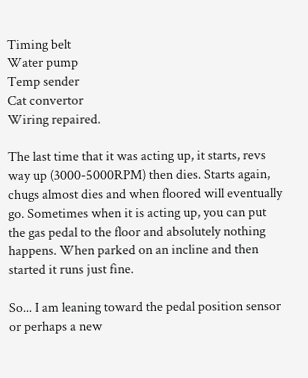Timing belt
Water pump
Temp sender
Cat convertor
Wiring repaired.

The last time that it was acting up, it starts, revs way up (3000-5000RPM) then dies. Starts again, chugs almost dies and when floored will eventually go. Sometimes when it is acting up, you can put the gas pedal to the floor and absolutely nothing happens. When parked on an incline and then started it runs just fine.

So... I am leaning toward the pedal position sensor or perhaps a new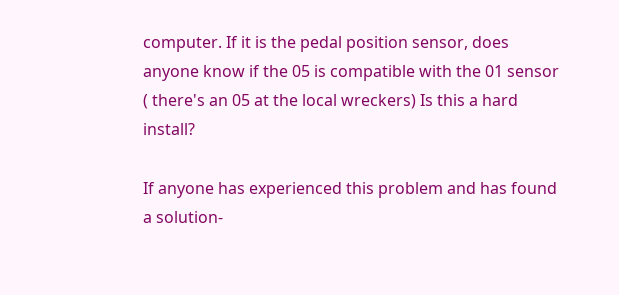computer. If it is the pedal position sensor, does anyone know if the 05 is compatible with the 01 sensor ( there's an 05 at the local wreckers) Is this a hard install?

If anyone has experienced this problem and has found a solution-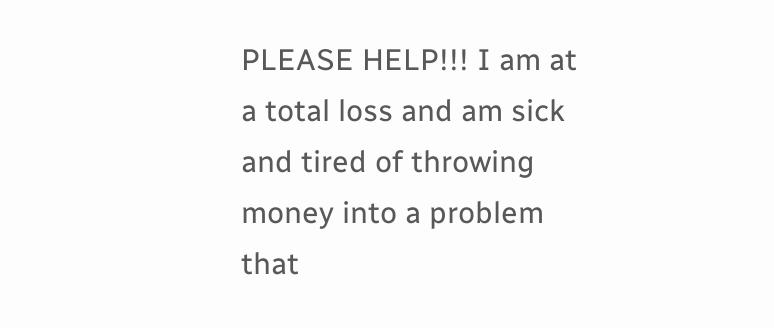PLEASE HELP!!! I am at a total loss and am sick and tired of throwing money into a problem that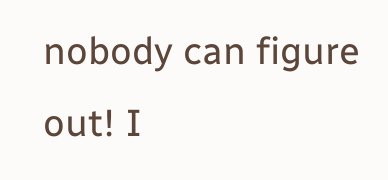nobody can figure out! I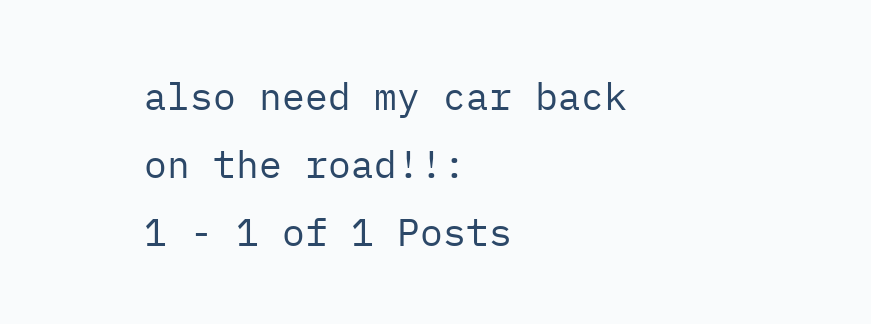also need my car back on the road!!:
1 - 1 of 1 Posts